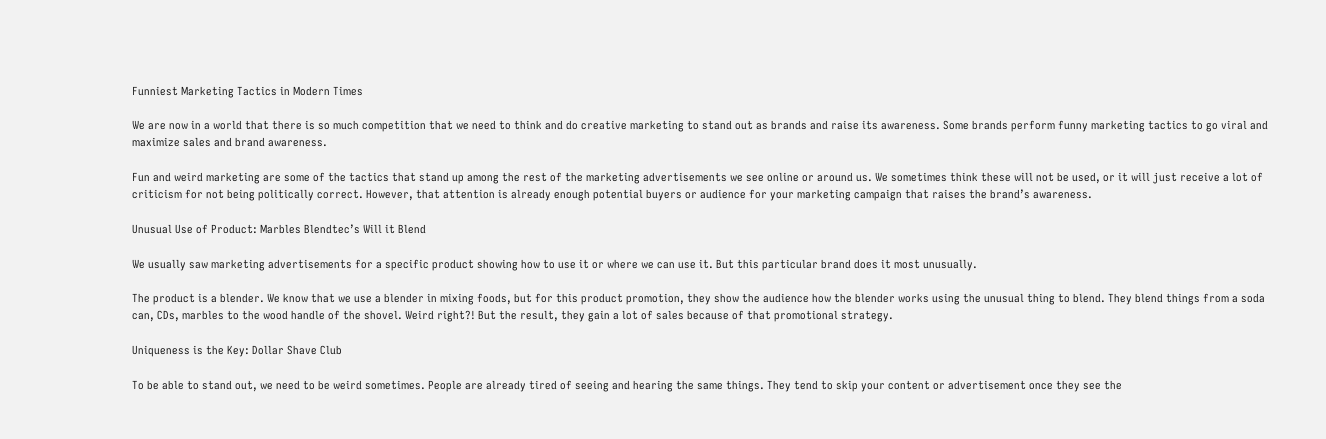Funniest Marketing Tactics in Modern Times

We are now in a world that there is so much competition that we need to think and do creative marketing to stand out as brands and raise its awareness. Some brands perform funny marketing tactics to go viral and maximize sales and brand awareness.

Fun and weird marketing are some of the tactics that stand up among the rest of the marketing advertisements we see online or around us. We sometimes think these will not be used, or it will just receive a lot of criticism for not being politically correct. However, that attention is already enough potential buyers or audience for your marketing campaign that raises the brand’s awareness.

Unusual Use of Product: Marbles Blendtec’s Will it Blend

We usually saw marketing advertisements for a specific product showing how to use it or where we can use it. But this particular brand does it most unusually.

The product is a blender. We know that we use a blender in mixing foods, but for this product promotion, they show the audience how the blender works using the unusual thing to blend. They blend things from a soda can, CDs, marbles to the wood handle of the shovel. Weird right?! But the result, they gain a lot of sales because of that promotional strategy.

Uniqueness is the Key: Dollar Shave Club

To be able to stand out, we need to be weird sometimes. People are already tired of seeing and hearing the same things. They tend to skip your content or advertisement once they see the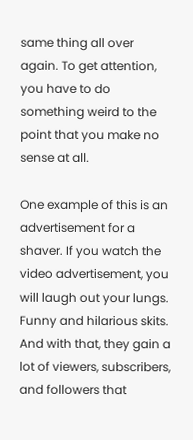same thing all over again. To get attention, you have to do something weird to the point that you make no sense at all.

One example of this is an advertisement for a shaver. If you watch the video advertisement, you will laugh out your lungs. Funny and hilarious skits. And with that, they gain a lot of viewers, subscribers, and followers that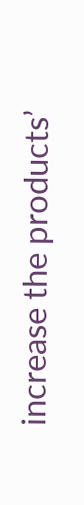increase the products’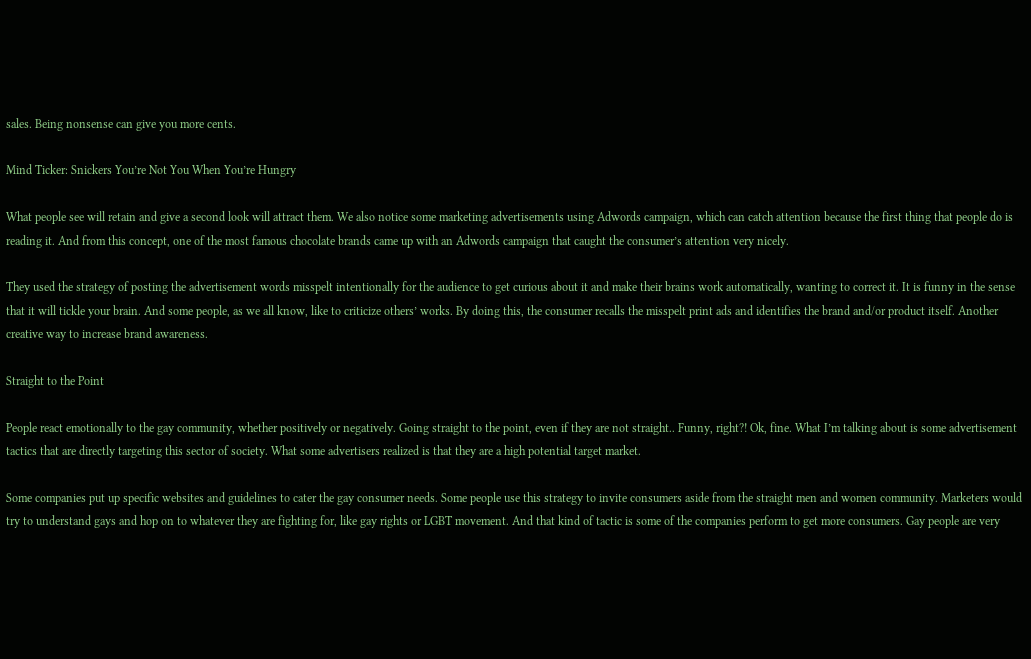sales. Being nonsense can give you more cents.

Mind Ticker: Snickers You’re Not You When You’re Hungry

What people see will retain and give a second look will attract them. We also notice some marketing advertisements using Adwords campaign, which can catch attention because the first thing that people do is reading it. And from this concept, one of the most famous chocolate brands came up with an Adwords campaign that caught the consumer’s attention very nicely.

They used the strategy of posting the advertisement words misspelt intentionally for the audience to get curious about it and make their brains work automatically, wanting to correct it. It is funny in the sense that it will tickle your brain. And some people, as we all know, like to criticize others’ works. By doing this, the consumer recalls the misspelt print ads and identifies the brand and/or product itself. Another creative way to increase brand awareness.

Straight to the Point

People react emotionally to the gay community, whether positively or negatively. Going straight to the point, even if they are not straight.. Funny, right?! Ok, fine. What I’m talking about is some advertisement tactics that are directly targeting this sector of society. What some advertisers realized is that they are a high potential target market.

Some companies put up specific websites and guidelines to cater the gay consumer needs. Some people use this strategy to invite consumers aside from the straight men and women community. Marketers would try to understand gays and hop on to whatever they are fighting for, like gay rights or LGBT movement. And that kind of tactic is some of the companies perform to get more consumers. Gay people are very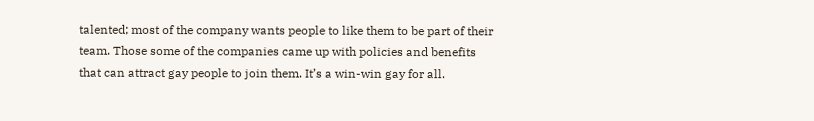talented; most of the company wants people to like them to be part of their team. Those some of the companies came up with policies and benefits that can attract gay people to join them. It’s a win-win gay for all.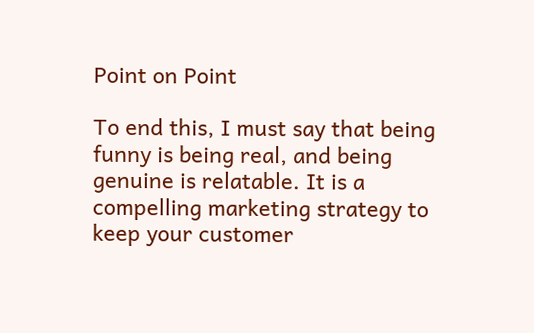Point on Point

To end this, I must say that being funny is being real, and being genuine is relatable. It is a compelling marketing strategy to keep your customer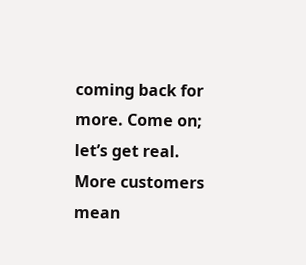coming back for more. Come on; let’s get real. More customers mean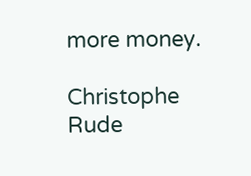more money.

Christophe Rude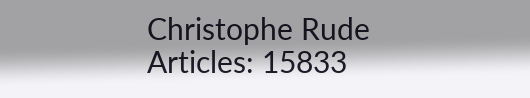Christophe Rude
Articles: 15833